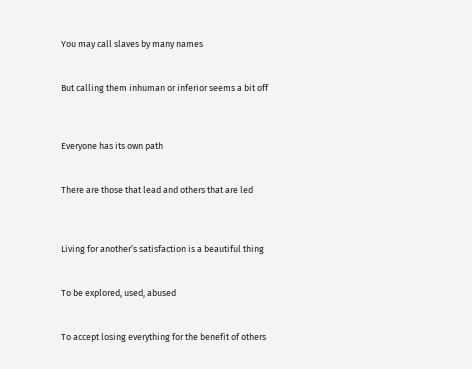You may call slaves by many names


But calling them inhuman or inferior seems a bit off



Everyone has its own path


There are those that lead and others that are led



Living for another’s satisfaction is a beautiful thing


To be explored, used, abused


To accept losing everything for the benefit of others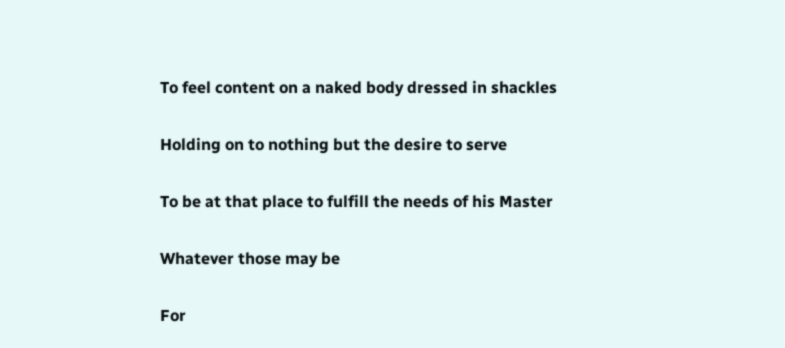To feel content on a naked body dressed in shackles


Holding on to nothing but the desire to serve


To be at that place to fulfill the needs of his Master


Whatever those may be


For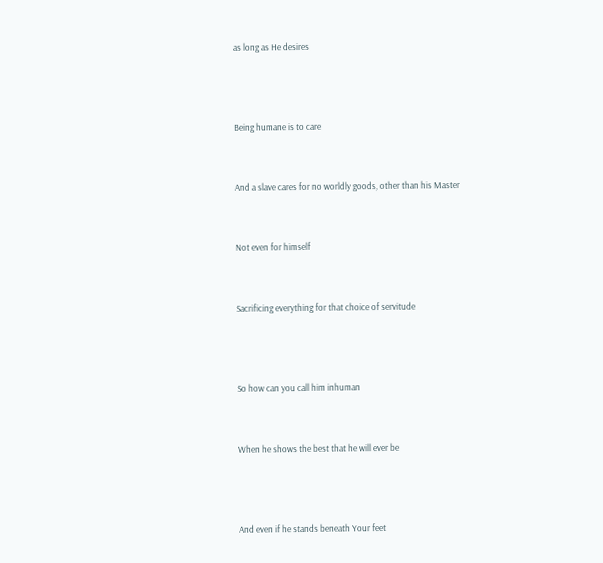as long as He desires



Being humane is to care


And a slave cares for no worldly goods, other than his Master


Not even for himself


Sacrificing everything for that choice of servitude



So how can you call him inhuman


When he shows the best that he will ever be



And even if he stands beneath Your feet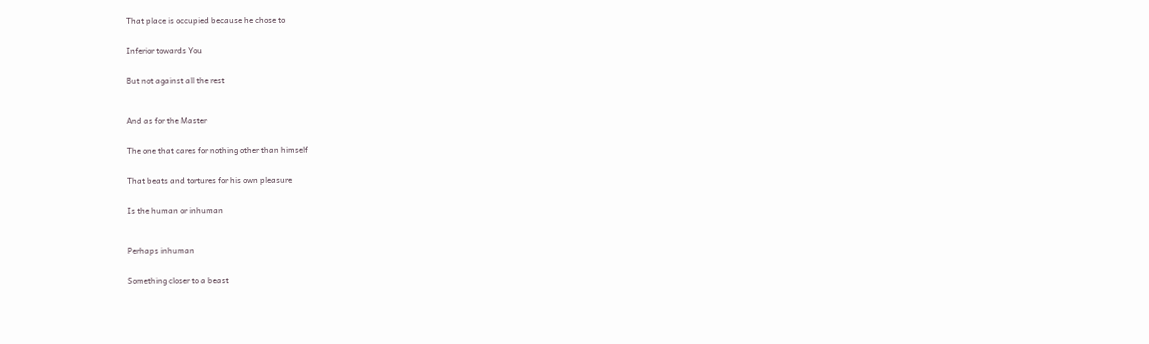That place is occupied because he chose to


Inferior towards You


But not against all the rest



And as for the Master


The one that cares for nothing other than himself


That beats and tortures for his own pleasure


Is the human or inhuman



Perhaps inhuman


Something closer to a beast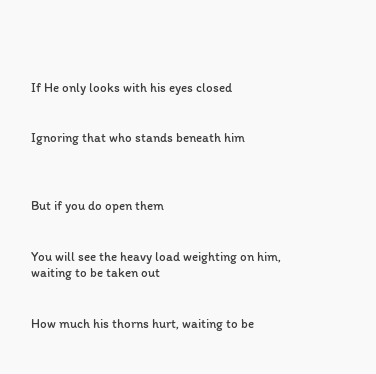If He only looks with his eyes closed


Ignoring that who stands beneath him



But if you do open them


You will see the heavy load weighting on him, waiting to be taken out


How much his thorns hurt, waiting to be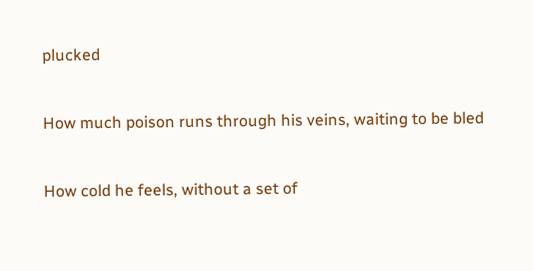plucked


How much poison runs through his veins, waiting to be bled


How cold he feels, without a set of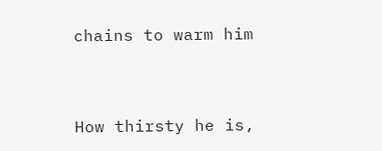chains to warm him


How thirsty he is,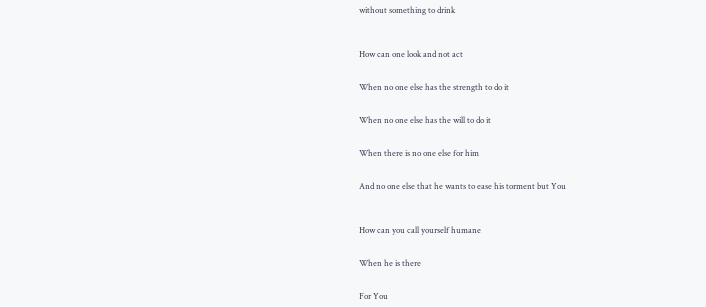without something to drink



How can one look and not act


When no one else has the strength to do it


When no one else has the will to do it


When there is no one else for him


And no one else that he wants to ease his torment but You



How can you call yourself humane


When he is there


For You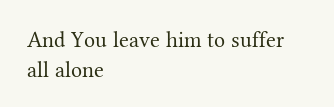And You leave him to suffer all alone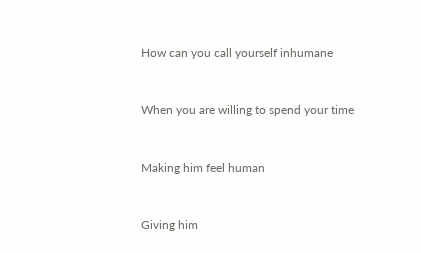How can you call yourself inhumane


When you are willing to spend your time


Making him feel human


Giving him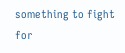something to fight for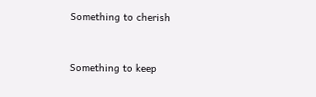Something to cherish


Something to keep